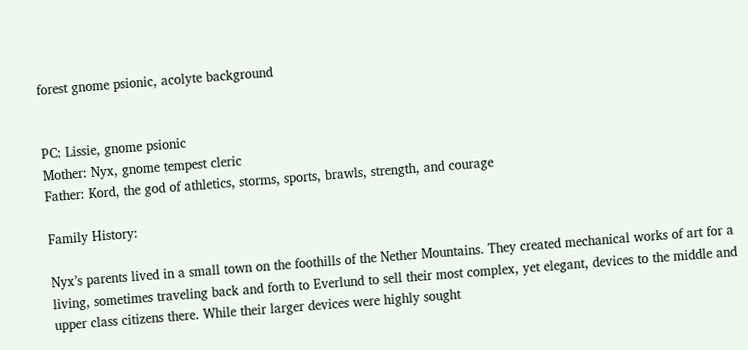forest gnome psionic, acolyte background


PC: Lissie, gnome psionic
Mother: Nyx, gnome tempest cleric
Father: Kord, the god of athletics, storms, sports, brawls, strength, and courage

Family History:

Nyx’s parents lived in a small town on the foothills of the Nether Mountains. They created mechanical works of art for a living, sometimes traveling back and forth to Everlund to sell their most complex, yet elegant, devices to the middle and upper class citizens there. While their larger devices were highly sought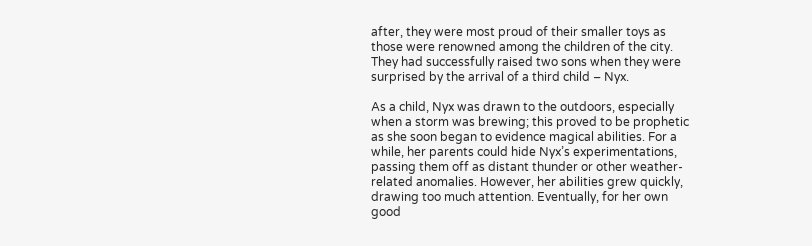after, they were most proud of their smaller toys as those were renowned among the children of the city. They had successfully raised two sons when they were surprised by the arrival of a third child – Nyx.

As a child, Nyx was drawn to the outdoors, especially when a storm was brewing; this proved to be prophetic as she soon began to evidence magical abilities. For a while, her parents could hide Nyx’s experimentations, passing them off as distant thunder or other weather-related anomalies. However, her abilities grew quickly, drawing too much attention. Eventually, for her own good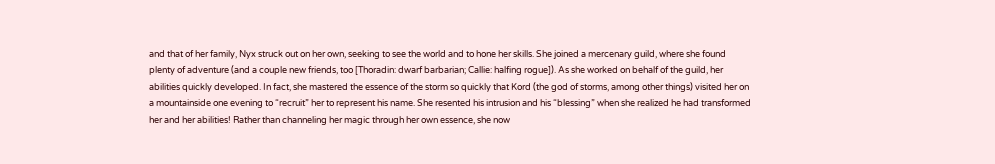and that of her family, Nyx struck out on her own, seeking to see the world and to hone her skills. She joined a mercenary guild, where she found plenty of adventure (and a couple new friends, too [Thoradin: dwarf barbarian; Callie: halfing rogue]). As she worked on behalf of the guild, her abilities quickly developed. In fact, she mastered the essence of the storm so quickly that Kord (the god of storms, among other things) visited her on a mountainside one evening to “recruit” her to represent his name. She resented his intrusion and his “blessing” when she realized he had transformed her and her abilities! Rather than channeling her magic through her own essence, she now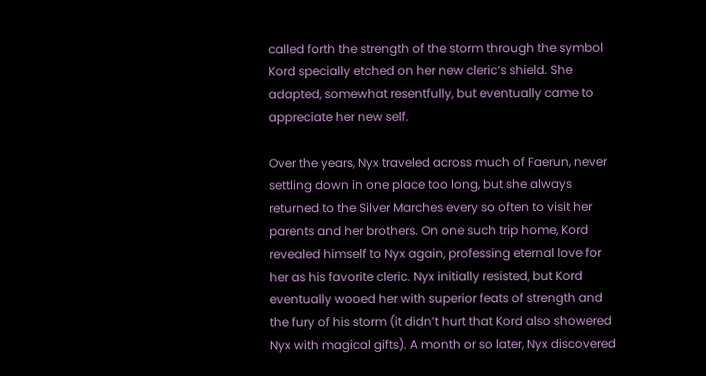called forth the strength of the storm through the symbol Kord specially etched on her new cleric’s shield. She adapted, somewhat resentfully, but eventually came to appreciate her new self.

Over the years, Nyx traveled across much of Faerun, never settling down in one place too long, but she always returned to the Silver Marches every so often to visit her parents and her brothers. On one such trip home, Kord revealed himself to Nyx again, professing eternal love for her as his favorite cleric. Nyx initially resisted, but Kord eventually wooed her with superior feats of strength and the fury of his storm (it didn’t hurt that Kord also showered Nyx with magical gifts). A month or so later, Nyx discovered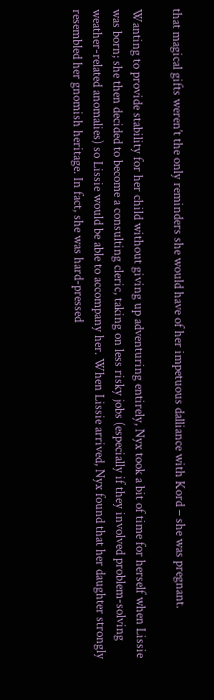that magical gifts weren’t the only reminders she would have of her impetuous dalliance with Kord – she was pregnant.

Wanting to provide stability for her child without giving up adventuring entirely, Nyx took a bit of time for herself when Lissie was born; she then decided to become a consulting cleric, taking on less risky jobs (especially if they involved problem-solving weather-related anomalies) so Lissie would be able to accompany her. When Lissie arrived, Nyx found that her daughter strongly resembled her gnomish heritage. In fact, she was hard-pressed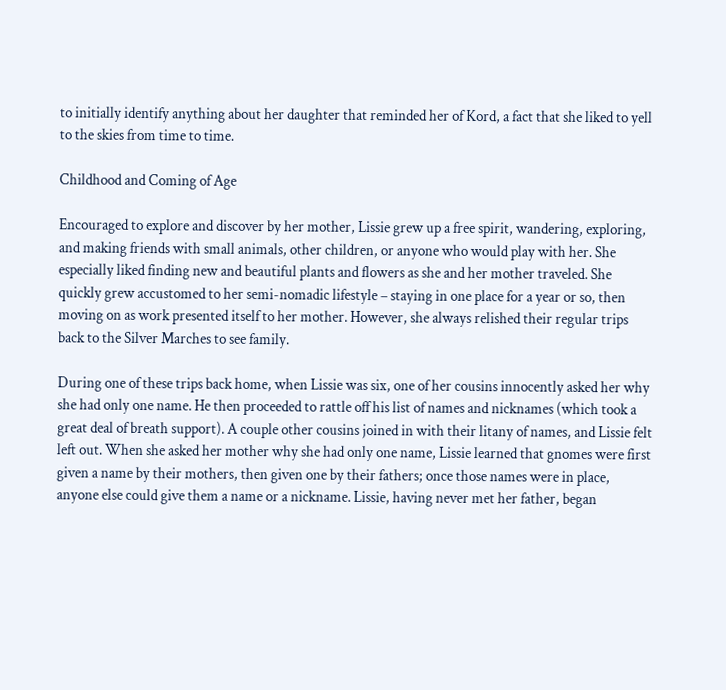to initially identify anything about her daughter that reminded her of Kord, a fact that she liked to yell to the skies from time to time.

Childhood and Coming of Age

Encouraged to explore and discover by her mother, Lissie grew up a free spirit, wandering, exploring, and making friends with small animals, other children, or anyone who would play with her. She especially liked finding new and beautiful plants and flowers as she and her mother traveled. She quickly grew accustomed to her semi-nomadic lifestyle – staying in one place for a year or so, then moving on as work presented itself to her mother. However, she always relished their regular trips back to the Silver Marches to see family.

During one of these trips back home, when Lissie was six, one of her cousins innocently asked her why she had only one name. He then proceeded to rattle off his list of names and nicknames (which took a great deal of breath support). A couple other cousins joined in with their litany of names, and Lissie felt left out. When she asked her mother why she had only one name, Lissie learned that gnomes were first given a name by their mothers, then given one by their fathers; once those names were in place, anyone else could give them a name or a nickname. Lissie, having never met her father, began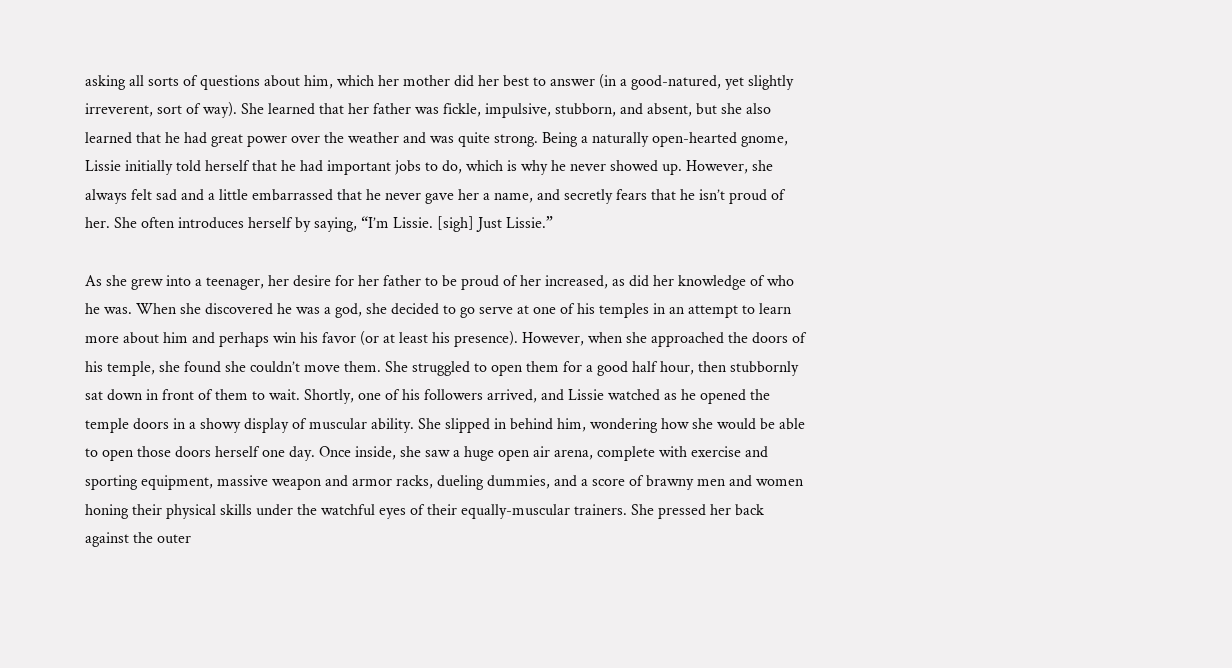asking all sorts of questions about him, which her mother did her best to answer (in a good-natured, yet slightly irreverent, sort of way). She learned that her father was fickle, impulsive, stubborn, and absent, but she also learned that he had great power over the weather and was quite strong. Being a naturally open-hearted gnome, Lissie initially told herself that he had important jobs to do, which is why he never showed up. However, she always felt sad and a little embarrassed that he never gave her a name, and secretly fears that he isn’t proud of her. She often introduces herself by saying, “I’m Lissie. [sigh] Just Lissie.”

As she grew into a teenager, her desire for her father to be proud of her increased, as did her knowledge of who he was. When she discovered he was a god, she decided to go serve at one of his temples in an attempt to learn more about him and perhaps win his favor (or at least his presence). However, when she approached the doors of his temple, she found she couldn’t move them. She struggled to open them for a good half hour, then stubbornly sat down in front of them to wait. Shortly, one of his followers arrived, and Lissie watched as he opened the temple doors in a showy display of muscular ability. She slipped in behind him, wondering how she would be able to open those doors herself one day. Once inside, she saw a huge open air arena, complete with exercise and sporting equipment, massive weapon and armor racks, dueling dummies, and a score of brawny men and women honing their physical skills under the watchful eyes of their equally-muscular trainers. She pressed her back against the outer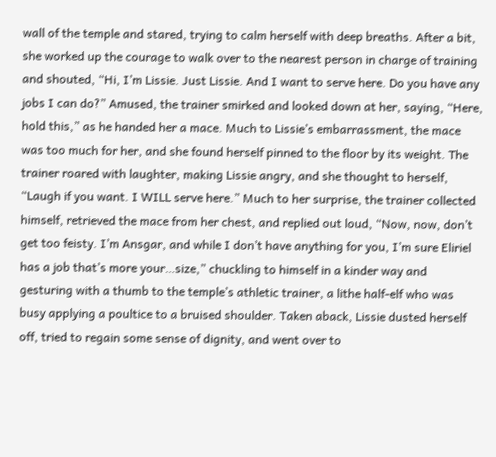wall of the temple and stared, trying to calm herself with deep breaths. After a bit, she worked up the courage to walk over to the nearest person in charge of training and shouted, “Hi, I’m Lissie. Just Lissie. And I want to serve here. Do you have any jobs I can do?” Amused, the trainer smirked and looked down at her, saying, “Here, hold this,” as he handed her a mace. Much to Lissie’s embarrassment, the mace was too much for her, and she found herself pinned to the floor by its weight. The trainer roared with laughter, making Lissie angry, and she thought to herself, “Laugh if you want. I WILL serve here.” Much to her surprise, the trainer collected himself, retrieved the mace from her chest, and replied out loud, “Now, now, don’t get too feisty. I’m Ansgar, and while I don’t have anything for you, I’m sure Eliriel has a job that’s more your…size,” chuckling to himself in a kinder way and gesturing with a thumb to the temple’s athletic trainer, a lithe half-elf who was busy applying a poultice to a bruised shoulder. Taken aback, Lissie dusted herself off, tried to regain some sense of dignity, and went over to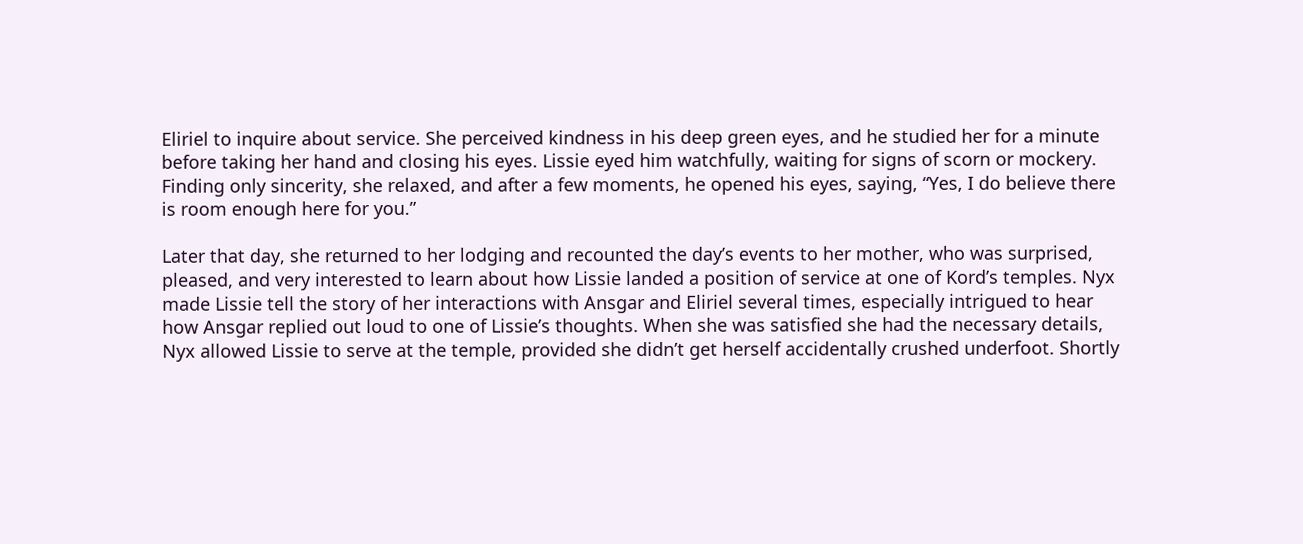Eliriel to inquire about service. She perceived kindness in his deep green eyes, and he studied her for a minute before taking her hand and closing his eyes. Lissie eyed him watchfully, waiting for signs of scorn or mockery. Finding only sincerity, she relaxed, and after a few moments, he opened his eyes, saying, “Yes, I do believe there is room enough here for you.”

Later that day, she returned to her lodging and recounted the day’s events to her mother, who was surprised, pleased, and very interested to learn about how Lissie landed a position of service at one of Kord’s temples. Nyx made Lissie tell the story of her interactions with Ansgar and Eliriel several times, especially intrigued to hear how Ansgar replied out loud to one of Lissie’s thoughts. When she was satisfied she had the necessary details, Nyx allowed Lissie to serve at the temple, provided she didn’t get herself accidentally crushed underfoot. Shortly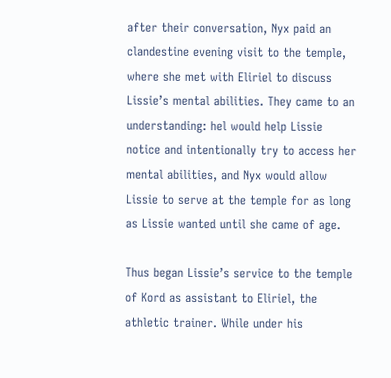after their conversation, Nyx paid an clandestine evening visit to the temple, where she met with Eliriel to discuss Lissie’s mental abilities. They came to an understanding: hel would help Lissie notice and intentionally try to access her mental abilities, and Nyx would allow Lissie to serve at the temple for as long as Lissie wanted until she came of age.

Thus began Lissie’s service to the temple of Kord as assistant to Eliriel, the athletic trainer. While under his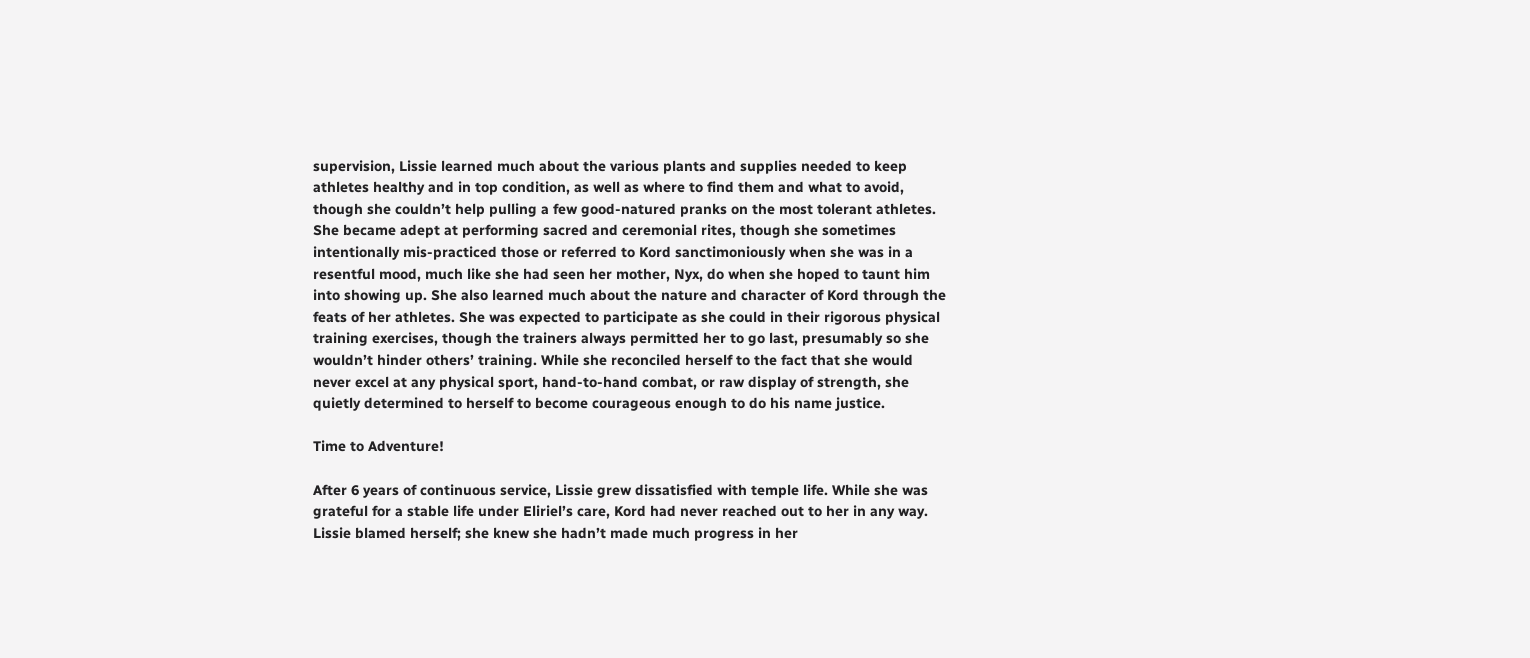supervision, Lissie learned much about the various plants and supplies needed to keep athletes healthy and in top condition, as well as where to find them and what to avoid, though she couldn’t help pulling a few good-natured pranks on the most tolerant athletes. She became adept at performing sacred and ceremonial rites, though she sometimes intentionally mis-practiced those or referred to Kord sanctimoniously when she was in a resentful mood, much like she had seen her mother, Nyx, do when she hoped to taunt him into showing up. She also learned much about the nature and character of Kord through the feats of her athletes. She was expected to participate as she could in their rigorous physical training exercises, though the trainers always permitted her to go last, presumably so she wouldn’t hinder others’ training. While she reconciled herself to the fact that she would never excel at any physical sport, hand-to-hand combat, or raw display of strength, she quietly determined to herself to become courageous enough to do his name justice.

Time to Adventure!

After 6 years of continuous service, Lissie grew dissatisfied with temple life. While she was grateful for a stable life under Eliriel’s care, Kord had never reached out to her in any way. Lissie blamed herself; she knew she hadn’t made much progress in her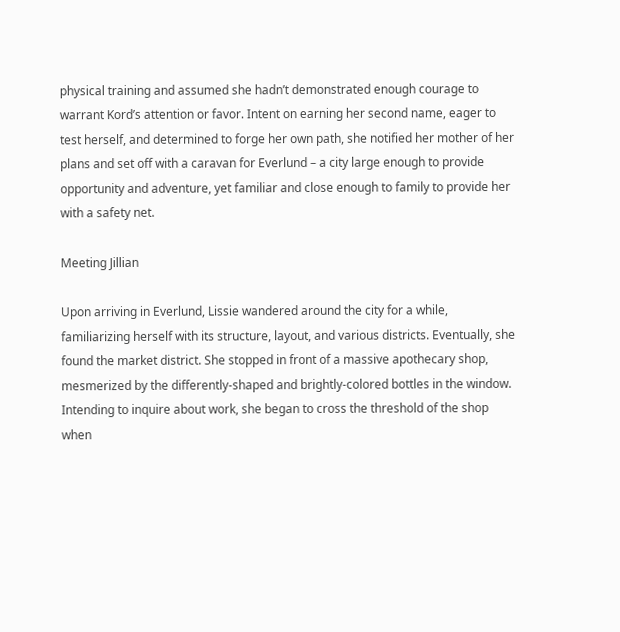physical training and assumed she hadn’t demonstrated enough courage to warrant Kord’s attention or favor. Intent on earning her second name, eager to test herself, and determined to forge her own path, she notified her mother of her plans and set off with a caravan for Everlund – a city large enough to provide opportunity and adventure, yet familiar and close enough to family to provide her with a safety net.

Meeting Jillian

Upon arriving in Everlund, Lissie wandered around the city for a while, familiarizing herself with its structure, layout, and various districts. Eventually, she found the market district. She stopped in front of a massive apothecary shop, mesmerized by the differently-shaped and brightly-colored bottles in the window. Intending to inquire about work, she began to cross the threshold of the shop when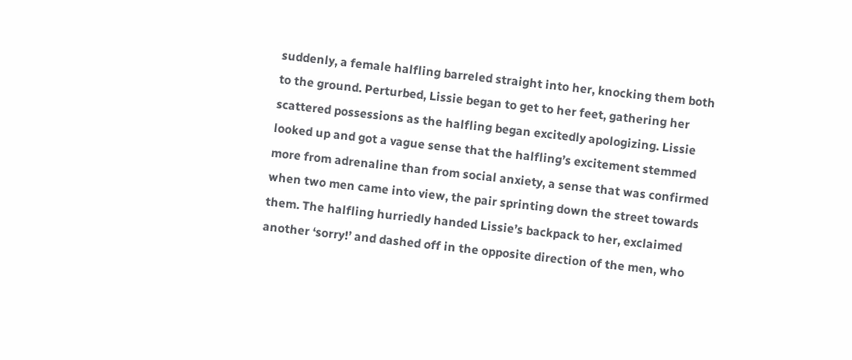suddenly, a female halfling barreled straight into her, knocking them both to the ground. Perturbed, Lissie began to get to her feet, gathering her scattered possessions as the halfling began excitedly apologizing. Lissie looked up and got a vague sense that the halfling’s excitement stemmed more from adrenaline than from social anxiety, a sense that was confirmed when two men came into view, the pair sprinting down the street towards them. The halfling hurriedly handed Lissie’s backpack to her, exclaimed another ‘sorry!’ and dashed off in the opposite direction of the men, who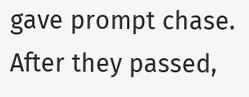gave prompt chase. After they passed,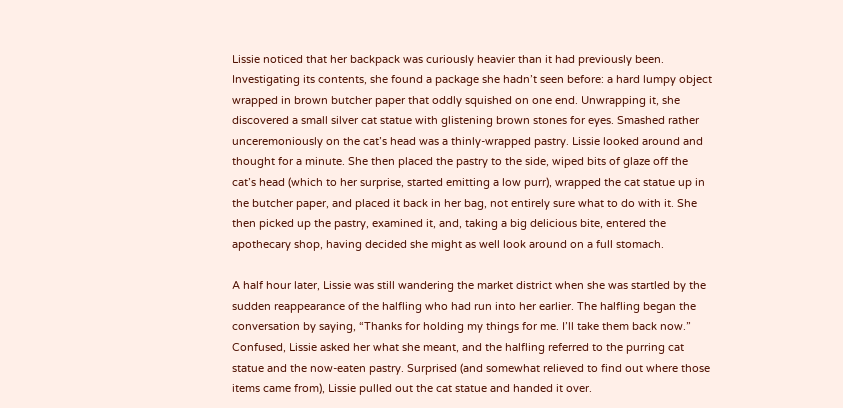Lissie noticed that her backpack was curiously heavier than it had previously been. Investigating its contents, she found a package she hadn’t seen before: a hard lumpy object wrapped in brown butcher paper that oddly squished on one end. Unwrapping it, she discovered a small silver cat statue with glistening brown stones for eyes. Smashed rather unceremoniously on the cat’s head was a thinly-wrapped pastry. Lissie looked around and thought for a minute. She then placed the pastry to the side, wiped bits of glaze off the cat’s head (which to her surprise, started emitting a low purr), wrapped the cat statue up in the butcher paper, and placed it back in her bag, not entirely sure what to do with it. She then picked up the pastry, examined it, and, taking a big delicious bite, entered the apothecary shop, having decided she might as well look around on a full stomach.

A half hour later, Lissie was still wandering the market district when she was startled by the sudden reappearance of the halfling who had run into her earlier. The halfling began the conversation by saying, “Thanks for holding my things for me. I’ll take them back now.” Confused, Lissie asked her what she meant, and the halfling referred to the purring cat statue and the now-eaten pastry. Surprised (and somewhat relieved to find out where those items came from), Lissie pulled out the cat statue and handed it over.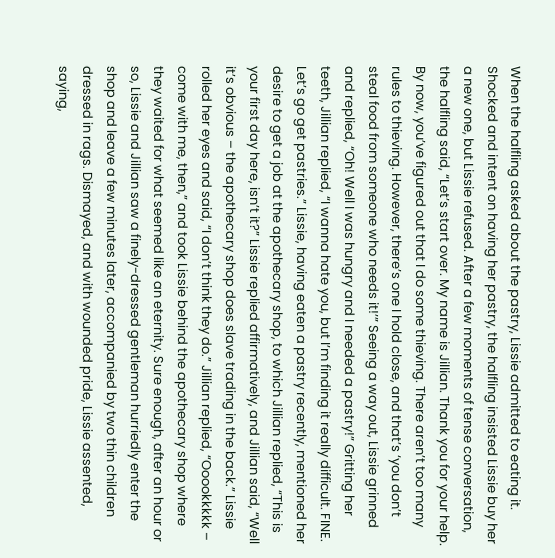When the halfling asked about the pastry, Lissie admitted to eating it. Shocked and intent on having her pastry, the halfling insisted Lissie buy her a new one, but Lissie refused. After a few moments of tense conversation, the halfling said, “Let’s start over. My name is Jillian. Thank you for your help. By now, you’ve figured out that I do some thieving. There aren’t too many rules to thieving. However, there’s one I hold close, and that’s ‘you don’t steal food from someone who needs it!’” Seeing a way out, Lissie grinned and replied, “Oh! Well I was hungry and I needed a pastry!” Gritting her teeth, Jillian replied, “I wanna hate you, but I’m finding it really difficult. FINE. Let’s go get pastries.” Lissie, having eaten a pastry recently, mentioned her desire to get a job at the apothecary shop, to which Jillian replied, “This is your first day here, isn’t it?” Lissie replied affirmatively, and Jillian said, “Well it’s obvious – the apothecary shop does slave trading in the back.” Lissie rolled her eyes and said, “I don’t think they do.” Jillian replied, “Ooookkkkk – come with me, then,” and took Lissie behind the apothecary shop where they waited for what seemed like an eternity. Sure enough, after an hour or so, Lissie and Jillian saw a finely-dressed gentleman hurriedly enter the shop and leave a few minutes later, accompanied by two thin children dressed in rags. Dismayed, and with wounded pride, Lissie assented, saying,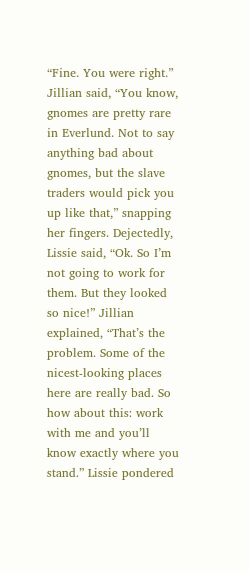“Fine. You were right.” Jillian said, “You know, gnomes are pretty rare in Everlund. Not to say anything bad about gnomes, but the slave traders would pick you up like that,” snapping her fingers. Dejectedly, Lissie said, “Ok. So I’m not going to work for them. But they looked so nice!” Jillian explained, “That’s the problem. Some of the nicest-looking places here are really bad. So how about this: work with me and you’ll know exactly where you stand.” Lissie pondered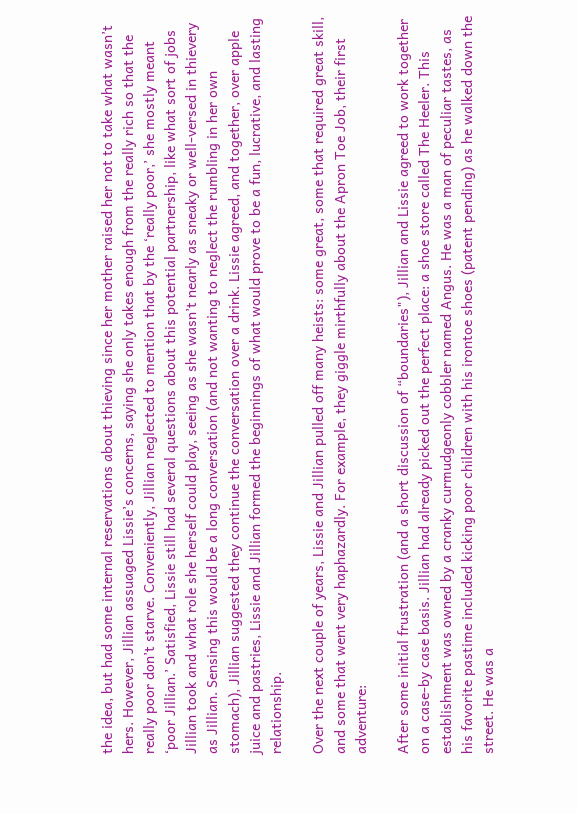the idea, but had some internal reservations about thieving since her mother raised her not to take what wasn’t hers. However, Jillian assuaged Lissie’s concerns, saying she only takes enough from the really rich so that the really poor don’t starve. Conveniently, Jillian neglected to mention that by the ‘really poor,’ she mostly meant ‘poor Jillian.’ Satisfied, Lissie still had several questions about this potential partnership, like what sort of jobs Jillian took and what role she herself could play, seeing as she wasn’t nearly as sneaky or well-versed in thievery as Jillian. Sensing this would be a long conversation (and not wanting to neglect the rumbling in her own stomach), Jillian suggested they continue the conversation over a drink. Lissie agreed, and together, over apple juice and pastries, Lissie and Jillian formed the beginnings of what would prove to be a fun, lucrative, and lasting relationship.

Over the next couple of years, Lissie and Jillian pulled off many heists: some great, some that required great skill, and some that went very haphazardly. For example, they giggle mirthfully about the Apron Toe Job, their first adventure:

After some initial frustration (and a short discussion of “boundaries"), Jillian and Lissie agreed to work together on a case-by case basis. Jillian had already picked out the perfect place: a shoe store called The Heeler. This establishment was owned by a cranky curmudgeonly cobbler named Angus. He was a man of peculiar tastes, as his favorite pastime included kicking poor children with his irontoe shoes (patent pending) as he walked down the street. He was a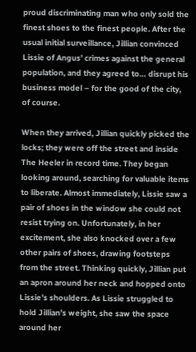proud discriminating man who only sold the finest shoes to the finest people. After the usual initial surveillance, Jillian convinced Lissie of Angus’ crimes against the general population, and they agreed to… disrupt his business model – for the good of the city, of course.

When they arrived, Jillian quickly picked the locks; they were off the street and inside The Heeler in record time. They began looking around, searching for valuable items to liberate. Almost immediately, Lissie saw a pair of shoes in the window she could not resist trying on. Unfortunately, in her excitement, she also knocked over a few other pairs of shoes, drawing footsteps from the street. Thinking quickly, Jillian put an apron around her neck and hopped onto Lissie’s shoulders. As Lissie struggled to hold Jillian’s weight, she saw the space around her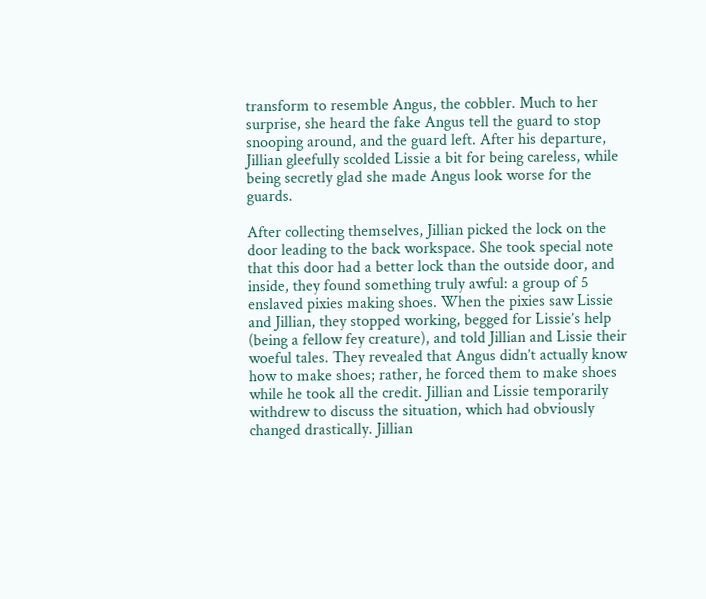transform to resemble Angus, the cobbler. Much to her surprise, she heard the fake Angus tell the guard to stop snooping around, and the guard left. After his departure, Jillian gleefully scolded Lissie a bit for being careless, while being secretly glad she made Angus look worse for the guards.

After collecting themselves, Jillian picked the lock on the door leading to the back workspace. She took special note that this door had a better lock than the outside door, and inside, they found something truly awful: a group of 5 enslaved pixies making shoes. When the pixies saw Lissie and Jillian, they stopped working, begged for Lissie’s help (being a fellow fey creature), and told Jillian and Lissie their woeful tales. They revealed that Angus didn’t actually know how to make shoes; rather, he forced them to make shoes while he took all the credit. Jillian and Lissie temporarily withdrew to discuss the situation, which had obviously changed drastically. Jillian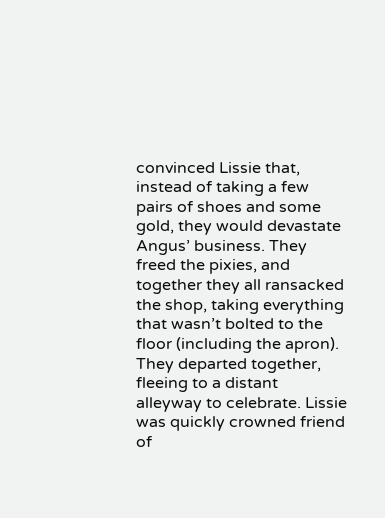convinced Lissie that, instead of taking a few pairs of shoes and some gold, they would devastate Angus’ business. They freed the pixies, and together they all ransacked the shop, taking everything that wasn’t bolted to the floor (including the apron). They departed together, fleeing to a distant alleyway to celebrate. Lissie was quickly crowned friend of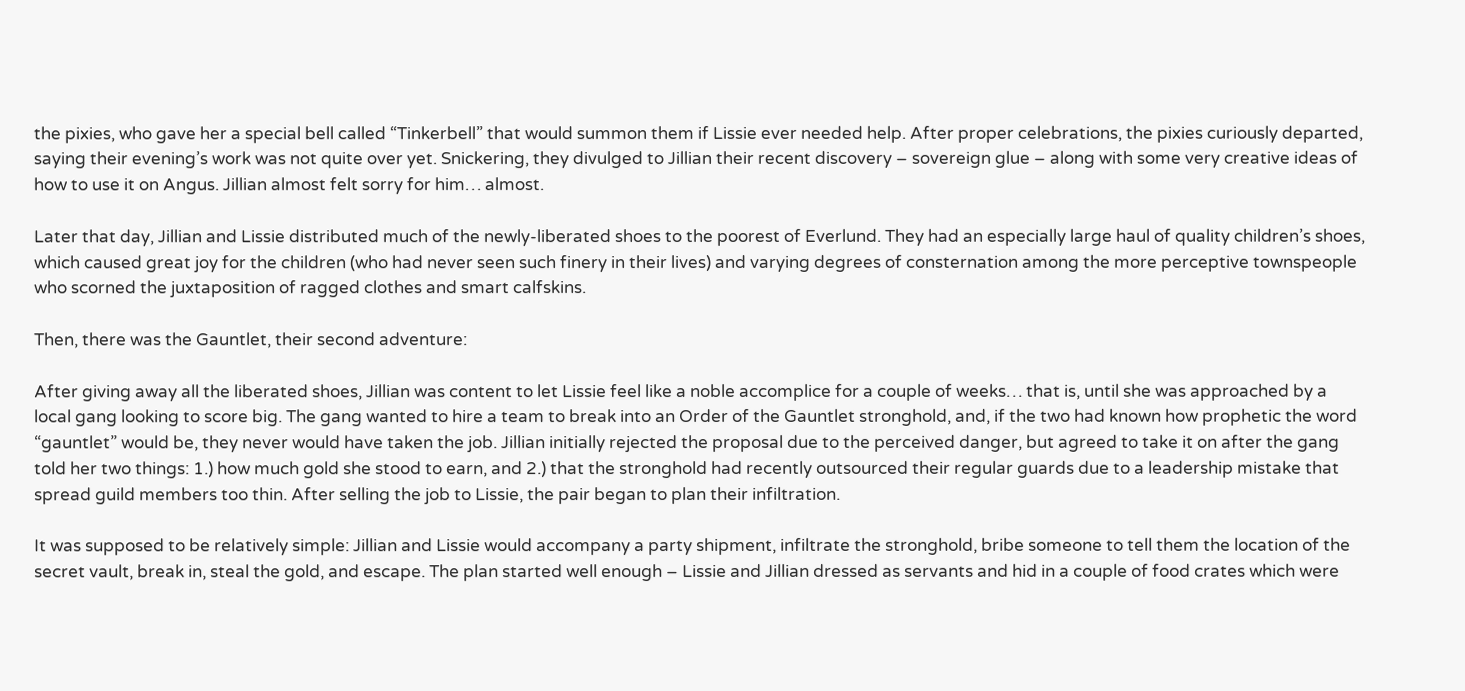the pixies, who gave her a special bell called “Tinkerbell” that would summon them if Lissie ever needed help. After proper celebrations, the pixies curiously departed, saying their evening’s work was not quite over yet. Snickering, they divulged to Jillian their recent discovery – sovereign glue – along with some very creative ideas of how to use it on Angus. Jillian almost felt sorry for him… almost.

Later that day, Jillian and Lissie distributed much of the newly-liberated shoes to the poorest of Everlund. They had an especially large haul of quality children’s shoes, which caused great joy for the children (who had never seen such finery in their lives) and varying degrees of consternation among the more perceptive townspeople who scorned the juxtaposition of ragged clothes and smart calfskins.

Then, there was the Gauntlet, their second adventure:

After giving away all the liberated shoes, Jillian was content to let Lissie feel like a noble accomplice for a couple of weeks… that is, until she was approached by a local gang looking to score big. The gang wanted to hire a team to break into an Order of the Gauntlet stronghold, and, if the two had known how prophetic the word “gauntlet” would be, they never would have taken the job. Jillian initially rejected the proposal due to the perceived danger, but agreed to take it on after the gang told her two things: 1.) how much gold she stood to earn, and 2.) that the stronghold had recently outsourced their regular guards due to a leadership mistake that spread guild members too thin. After selling the job to Lissie, the pair began to plan their infiltration.

It was supposed to be relatively simple: Jillian and Lissie would accompany a party shipment, infiltrate the stronghold, bribe someone to tell them the location of the secret vault, break in, steal the gold, and escape. The plan started well enough – Lissie and Jillian dressed as servants and hid in a couple of food crates which were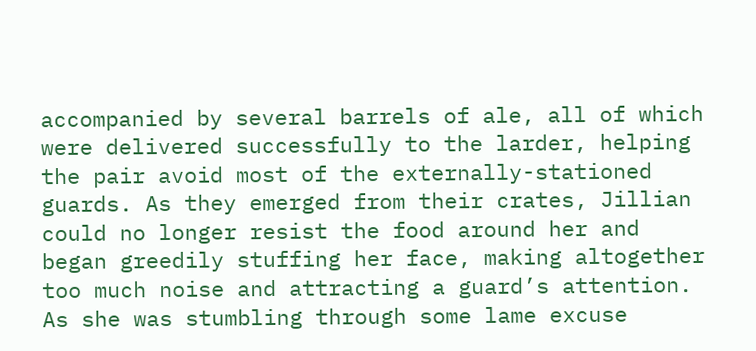accompanied by several barrels of ale, all of which were delivered successfully to the larder, helping the pair avoid most of the externally-stationed guards. As they emerged from their crates, Jillian could no longer resist the food around her and began greedily stuffing her face, making altogether too much noise and attracting a guard’s attention. As she was stumbling through some lame excuse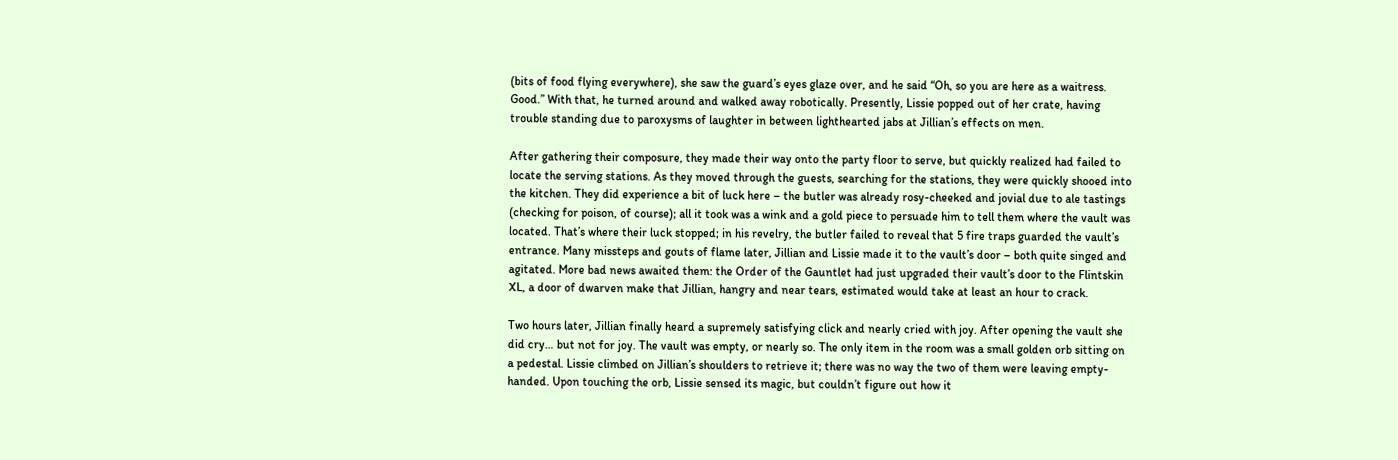(bits of food flying everywhere), she saw the guard’s eyes glaze over, and he said “Oh, so you are here as a waitress. Good.” With that, he turned around and walked away robotically. Presently, Lissie popped out of her crate, having trouble standing due to paroxysms of laughter in between lighthearted jabs at Jillian’s effects on men.

After gathering their composure, they made their way onto the party floor to serve, but quickly realized had failed to locate the serving stations. As they moved through the guests, searching for the stations, they were quickly shooed into the kitchen. They did experience a bit of luck here – the butler was already rosy-cheeked and jovial due to ale tastings (checking for poison, of course); all it took was a wink and a gold piece to persuade him to tell them where the vault was located. That’s where their luck stopped; in his revelry, the butler failed to reveal that 5 fire traps guarded the vault’s entrance. Many missteps and gouts of flame later, Jillian and Lissie made it to the vault’s door – both quite singed and agitated. More bad news awaited them: the Order of the Gauntlet had just upgraded their vault’s door to the Flintskin XL, a door of dwarven make that Jillian, hangry and near tears, estimated would take at least an hour to crack.

Two hours later, Jillian finally heard a supremely satisfying click and nearly cried with joy. After opening the vault she did cry… but not for joy. The vault was empty, or nearly so. The only item in the room was a small golden orb sitting on a pedestal. Lissie climbed on Jillian’s shoulders to retrieve it; there was no way the two of them were leaving empty-handed. Upon touching the orb, Lissie sensed its magic, but couldn’t figure out how it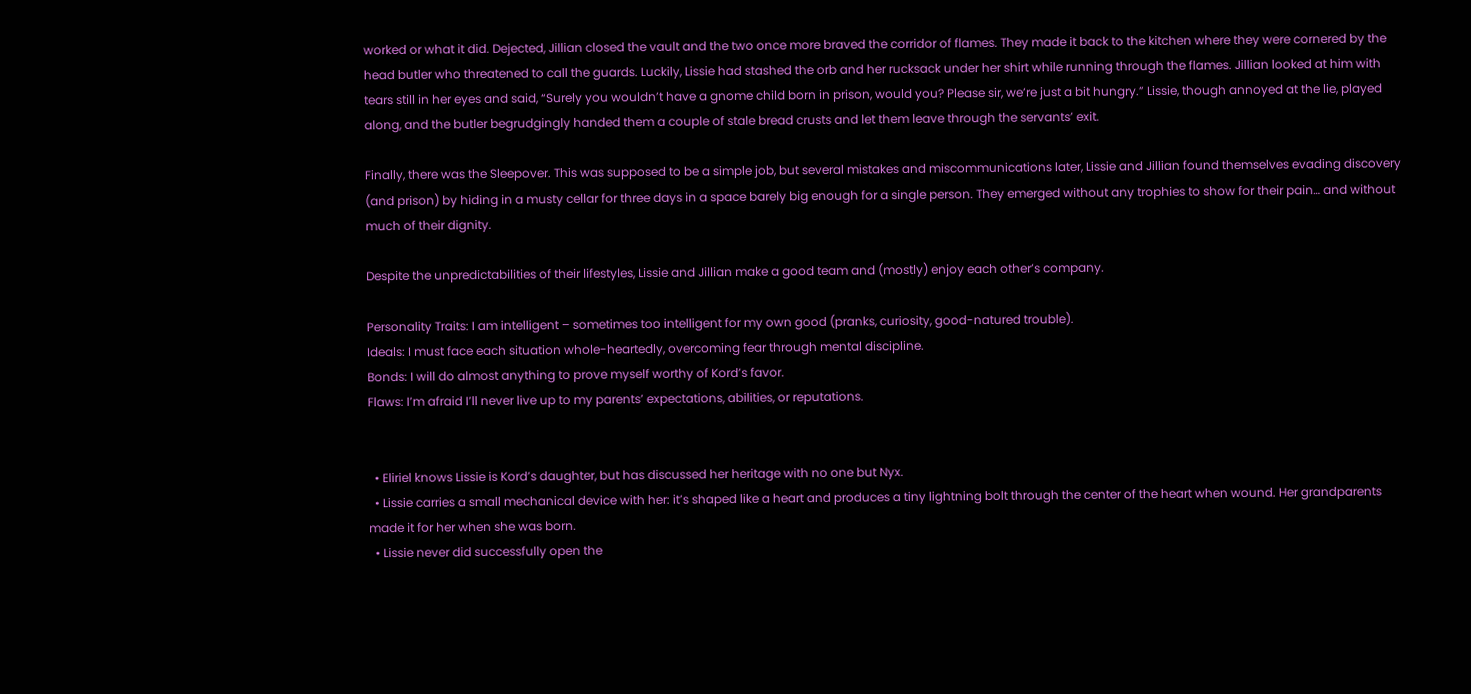worked or what it did. Dejected, Jillian closed the vault and the two once more braved the corridor of flames. They made it back to the kitchen where they were cornered by the head butler who threatened to call the guards. Luckily, Lissie had stashed the orb and her rucksack under her shirt while running through the flames. Jillian looked at him with tears still in her eyes and said, “Surely you wouldn’t have a gnome child born in prison, would you? Please sir, we’re just a bit hungry.” Lissie, though annoyed at the lie, played along, and the butler begrudgingly handed them a couple of stale bread crusts and let them leave through the servants’ exit.

Finally, there was the Sleepover. This was supposed to be a simple job, but several mistakes and miscommunications later, Lissie and Jillian found themselves evading discovery (and prison) by hiding in a musty cellar for three days in a space barely big enough for a single person. They emerged without any trophies to show for their pain… and without much of their dignity.

Despite the unpredictabilities of their lifestyles, Lissie and Jillian make a good team and (mostly) enjoy each other’s company.

Personality Traits: I am intelligent – sometimes too intelligent for my own good (pranks, curiosity, good-natured trouble).
Ideals: I must face each situation whole-heartedly, overcoming fear through mental discipline.
Bonds: I will do almost anything to prove myself worthy of Kord’s favor.
Flaws: I’m afraid I’ll never live up to my parents’ expectations, abilities, or reputations.


  • Eliriel knows Lissie is Kord’s daughter, but has discussed her heritage with no one but Nyx.
  • Lissie carries a small mechanical device with her: it’s shaped like a heart and produces a tiny lightning bolt through the center of the heart when wound. Her grandparents made it for her when she was born.
  • Lissie never did successfully open the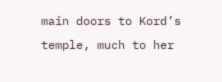main doors to Kord’s temple, much to her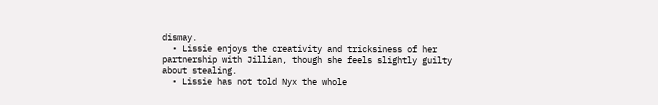dismay.
  • Lissie enjoys the creativity and tricksiness of her partnership with Jillian, though she feels slightly guilty about stealing.
  • Lissie has not told Nyx the whole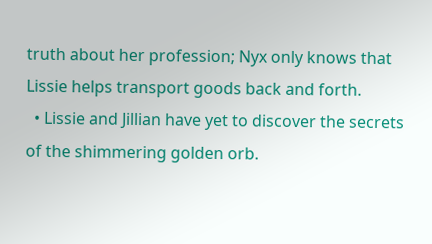truth about her profession; Nyx only knows that Lissie helps transport goods back and forth.
  • Lissie and Jillian have yet to discover the secrets of the shimmering golden orb.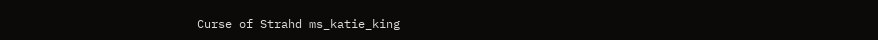Curse of Strahd ms_katie_king